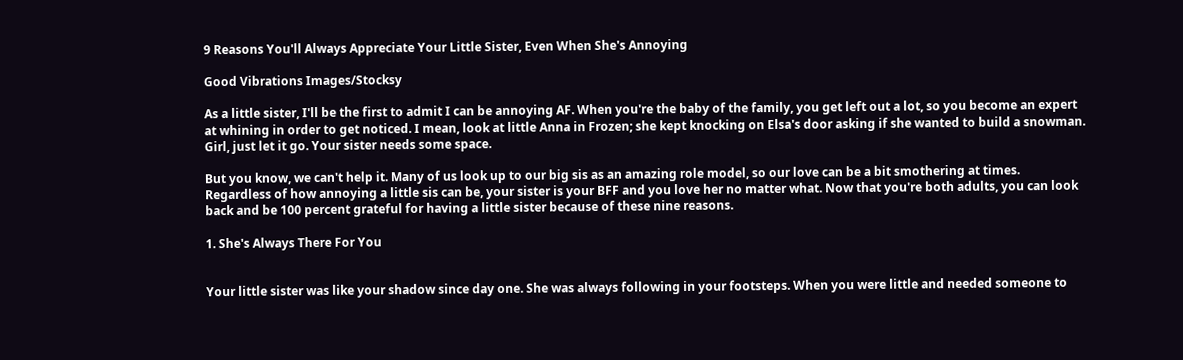9 Reasons You'll Always Appreciate Your Little Sister, Even When She's Annoying

Good Vibrations Images/Stocksy

As a little sister, I'll be the first to admit I can be annoying AF. When you're the baby of the family, you get left out a lot, so you become an expert at whining in order to get noticed. I mean, look at little Anna in Frozen; she kept knocking on Elsa's door asking if she wanted to build a snowman. Girl, just let it go. Your sister needs some space.

But you know, we can't help it. Many of us look up to our big sis as an amazing role model, so our love can be a bit smothering at times. Regardless of how annoying a little sis can be, your sister is your BFF and you love her no matter what. Now that you're both adults, you can look back and be 100 percent grateful for having a little sister because of these nine reasons.

1. She's Always There For You


Your little sister was like your shadow since day one. She was always following in your footsteps. When you were little and needed someone to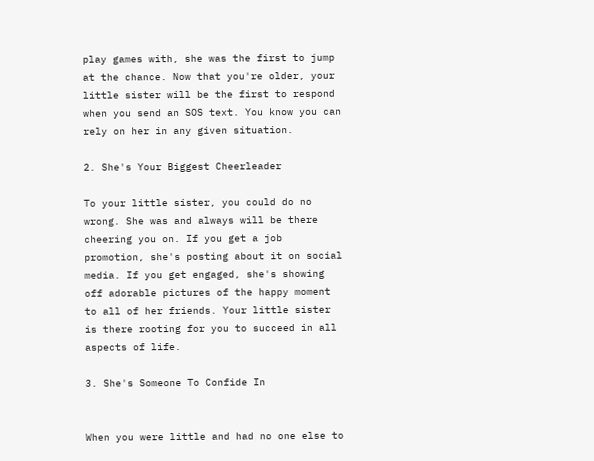play games with, she was the first to jump at the chance. Now that you're older, your little sister will be the first to respond when you send an SOS text. You know you can rely on her in any given situation.

2. She's Your Biggest Cheerleader

To your little sister, you could do no wrong. She was and always will be there cheering you on. If you get a job promotion, she's posting about it on social media. If you get engaged, she's showing off adorable pictures of the happy moment to all of her friends. Your little sister is there rooting for you to succeed in all aspects of life.

3. She's Someone To Confide In


When you were little and had no one else to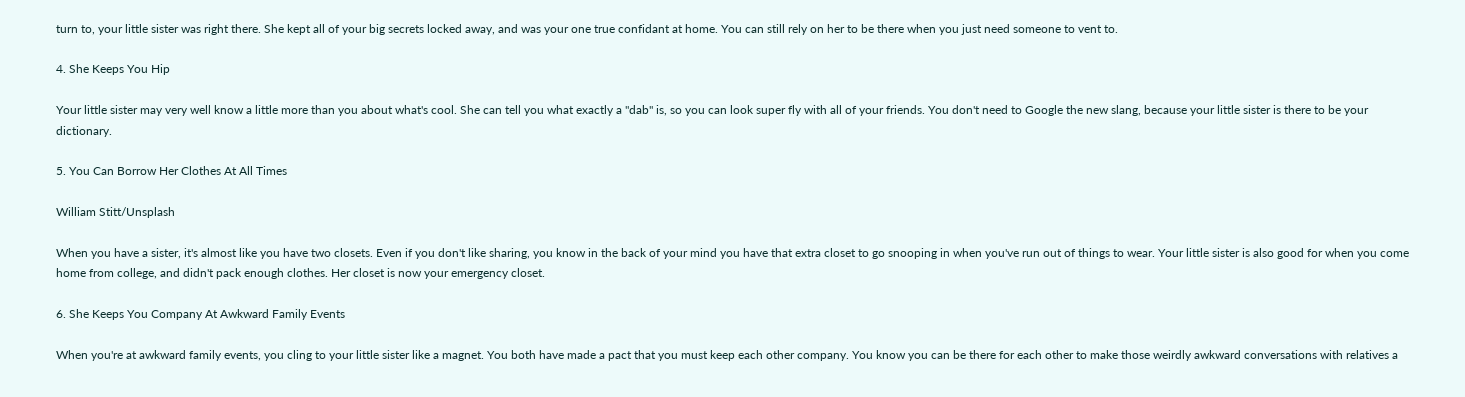turn to, your little sister was right there. She kept all of your big secrets locked away, and was your one true confidant at home. You can still rely on her to be there when you just need someone to vent to.

4. She Keeps You Hip

Your little sister may very well know a little more than you about what's cool. She can tell you what exactly a "dab" is, so you can look super fly with all of your friends. You don't need to Google the new slang, because your little sister is there to be your dictionary.

5. You Can Borrow Her Clothes At All Times

William Stitt/Unsplash

When you have a sister, it's almost like you have two closets. Even if you don't like sharing, you know in the back of your mind you have that extra closet to go snooping in when you've run out of things to wear. Your little sister is also good for when you come home from college, and didn't pack enough clothes. Her closet is now your emergency closet.

6. She Keeps You Company At Awkward Family Events

When you're at awkward family events, you cling to your little sister like a magnet. You both have made a pact that you must keep each other company. You know you can be there for each other to make those weirdly awkward conversations with relatives a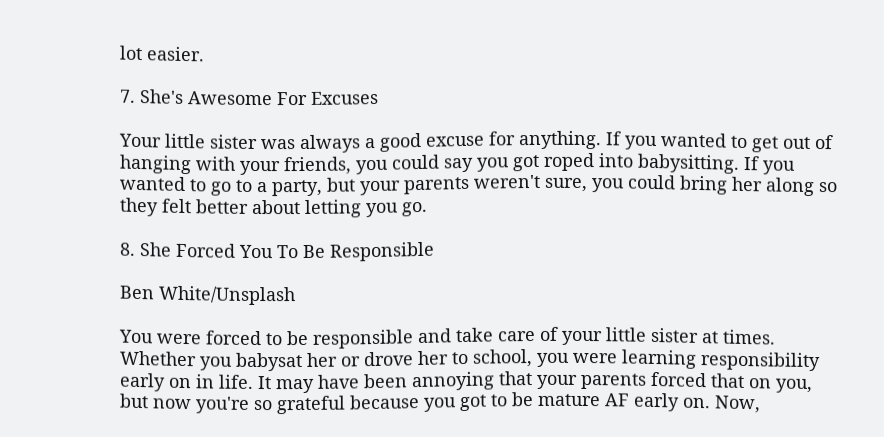lot easier.

7. She's Awesome For Excuses

Your little sister was always a good excuse for anything. If you wanted to get out of hanging with your friends, you could say you got roped into babysitting. If you wanted to go to a party, but your parents weren't sure, you could bring her along so they felt better about letting you go.

8. She Forced You To Be Responsible

Ben White/Unsplash

You were forced to be responsible and take care of your little sister at times. Whether you babysat her or drove her to school, you were learning responsibility early on in life. It may have been annoying that your parents forced that on you, but now you're so grateful because you got to be mature AF early on. Now,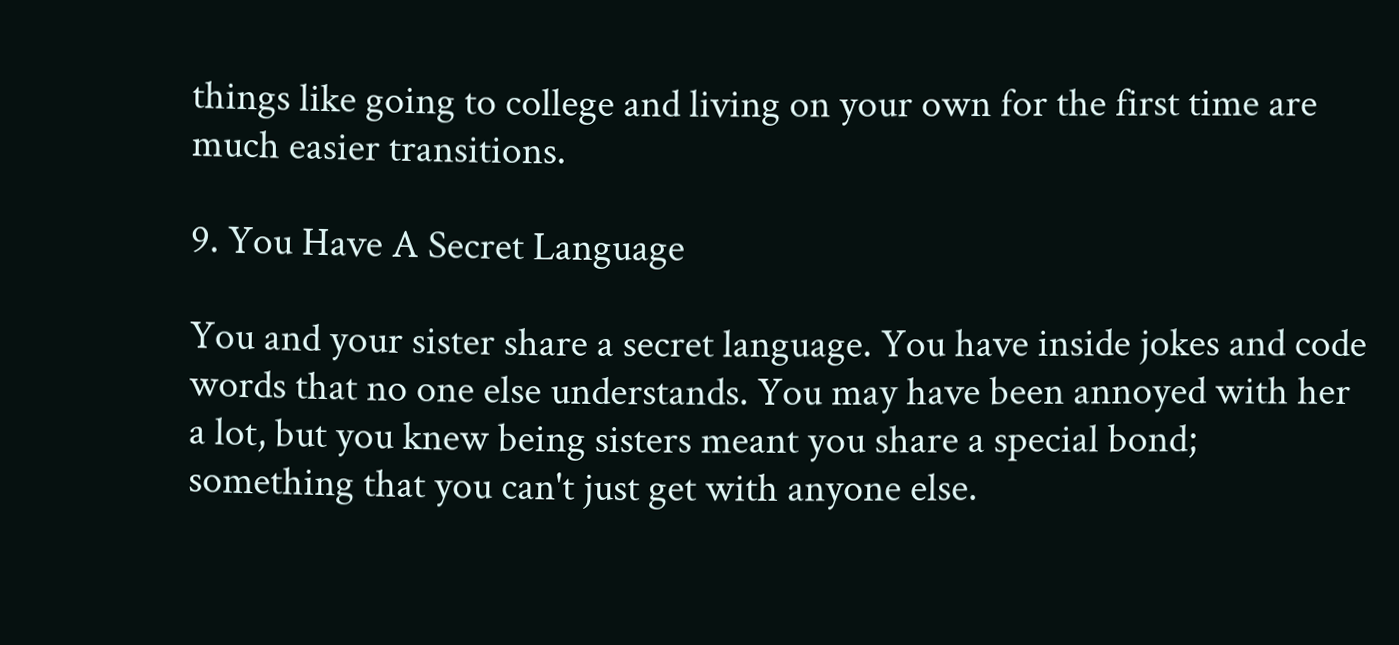things like going to college and living on your own for the first time are much easier transitions.

9. You Have A Secret Language

You and your sister share a secret language. You have inside jokes and code words that no one else understands. You may have been annoyed with her a lot, but you knew being sisters meant you share a special bond; something that you can't just get with anyone else.